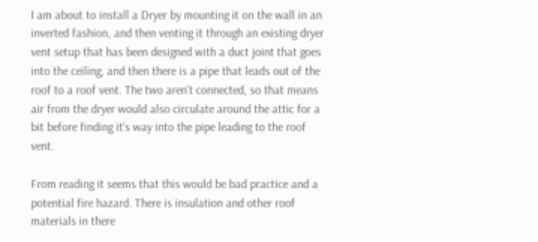I am about to install a Dryer by mounting it on the wall in an inverted fashion, and then venting it through an existing dryer vent setup that has been designed with a duct joint that goes into the ceiling, and then there is a pipe that leads out of the roof to a roof vent. The two aren't connected, so that means air from the dryer would also circulate around the attic for a bit before finding it's way into the pipe leading to the roof vent.

From reading it seems that this would be bad practice and a potential fire hazard. There is insulation and other roof materials in there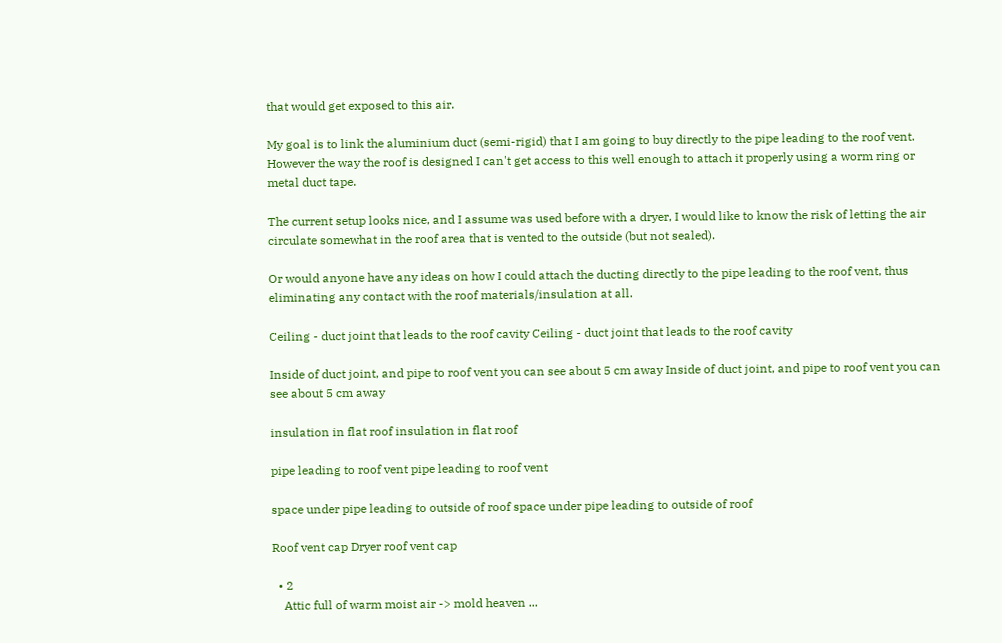that would get exposed to this air.

My goal is to link the aluminium duct (semi-rigid) that I am going to buy directly to the pipe leading to the roof vent. However the way the roof is designed I can't get access to this well enough to attach it properly using a worm ring or metal duct tape.

The current setup looks nice, and I assume was used before with a dryer, I would like to know the risk of letting the air circulate somewhat in the roof area that is vented to the outside (but not sealed).

Or would anyone have any ideas on how I could attach the ducting directly to the pipe leading to the roof vent, thus eliminating any contact with the roof materials/insulation at all.

Ceiling - duct joint that leads to the roof cavity Ceiling - duct joint that leads to the roof cavity

Inside of duct joint, and pipe to roof vent you can see about 5 cm away Inside of duct joint, and pipe to roof vent you can see about 5 cm away

insulation in flat roof insulation in flat roof

pipe leading to roof vent pipe leading to roof vent

space under pipe leading to outside of roof space under pipe leading to outside of roof

Roof vent cap Dryer roof vent cap

  • 2
    Attic full of warm moist air -> mold heaven ...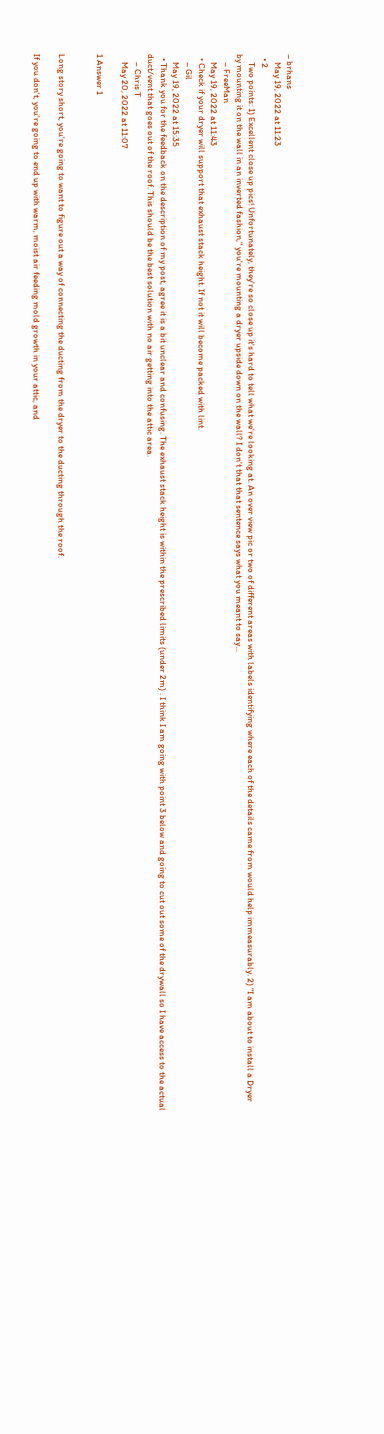– brhans
    May 19, 2022 at 11:23
  • 2
    Two points: 1) Excellent close up pics! Unfortunately, they're so close up it's hard to tell what we're looking at. An over view pic or two of different areas with labels identifying where each of the details came from would help immeasurably. 2) "I am about to install a Dryer by mounting it on the wall in an inverted fashion," you're mounting a dryer upside down on the wall? I don't that that sentence says what you meant to say...
    – FreeMan
    May 19, 2022 at 11:43
  • Check if your dryer will support that exhaust stack height. If not it will become packed with lint.
    – Gil
    May 19, 2022 at 15:35
  • Thank you for the feedback on the description of my post, agree it is a bit unclear and confusing. The exhaust stack height is within the prescribed limits (under 2m) . I think I am going with point 3 below and going to cut out some of the drywall so I have access to the actual duct/vent that goes out of the roof. This should be the best solution with no air getting into the attic area.
    – Chris T
    May 20, 2022 at 11:07

1 Answer 1


Long story short, you're going to want to figure out a way of connecting the ducting from the dryer to the ducting through the roof.

If you don't, you're going to end up with warm, moist air feeding mold growth in your attic, and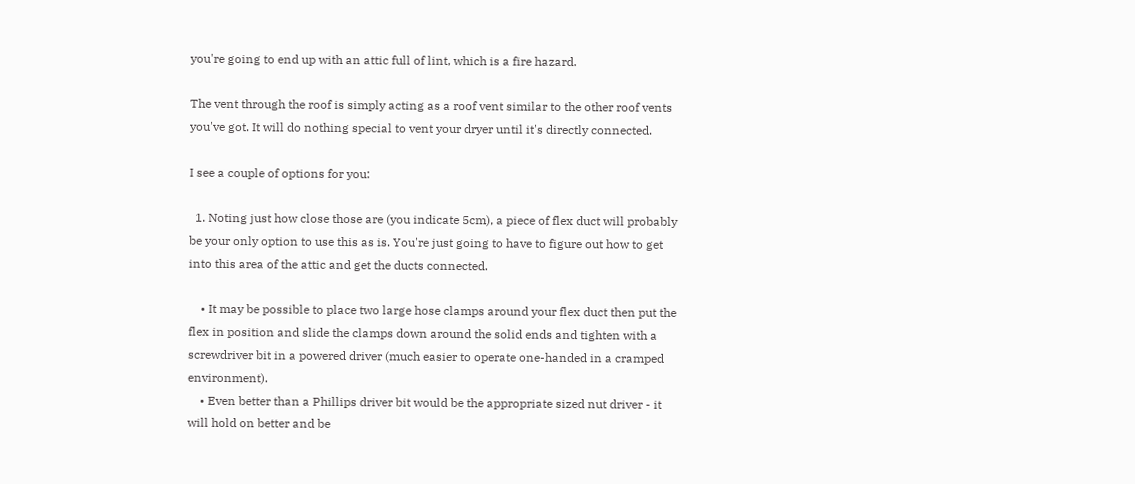you're going to end up with an attic full of lint, which is a fire hazard.

The vent through the roof is simply acting as a roof vent similar to the other roof vents you've got. It will do nothing special to vent your dryer until it's directly connected.

I see a couple of options for you:

  1. Noting just how close those are (you indicate 5cm), a piece of flex duct will probably be your only option to use this as is. You're just going to have to figure out how to get into this area of the attic and get the ducts connected.

    • It may be possible to place two large hose clamps around your flex duct then put the flex in position and slide the clamps down around the solid ends and tighten with a screwdriver bit in a powered driver (much easier to operate one-handed in a cramped environment).
    • Even better than a Phillips driver bit would be the appropriate sized nut driver - it will hold on better and be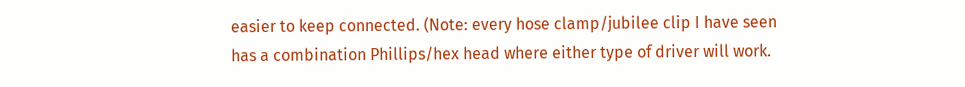easier to keep connected. (Note: every hose clamp/jubilee clip I have seen has a combination Phillips/hex head where either type of driver will work.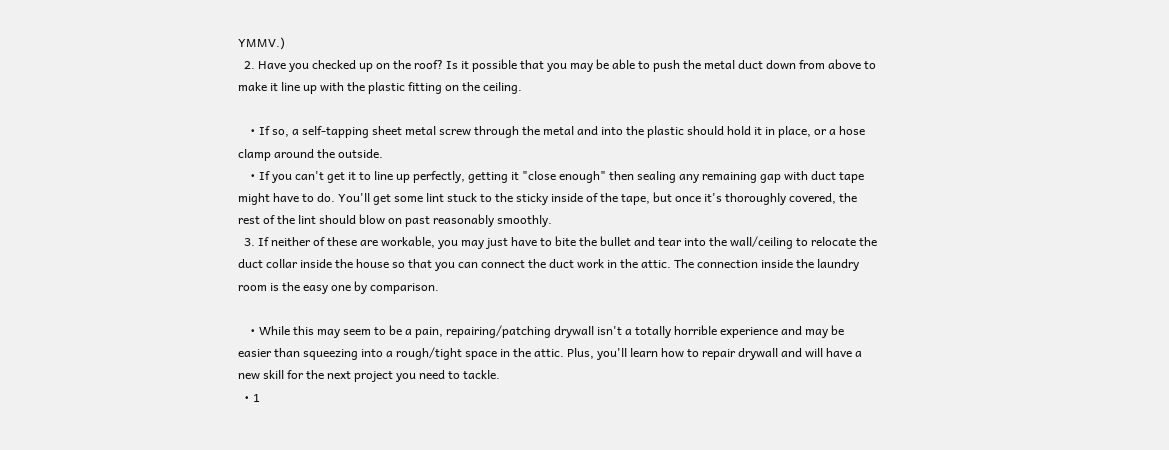YMMV.)
  2. Have you checked up on the roof? Is it possible that you may be able to push the metal duct down from above to make it line up with the plastic fitting on the ceiling.

    • If so, a self-tapping sheet metal screw through the metal and into the plastic should hold it in place, or a hose clamp around the outside.
    • If you can't get it to line up perfectly, getting it "close enough" then sealing any remaining gap with duct tape might have to do. You'll get some lint stuck to the sticky inside of the tape, but once it's thoroughly covered, the rest of the lint should blow on past reasonably smoothly.
  3. If neither of these are workable, you may just have to bite the bullet and tear into the wall/ceiling to relocate the duct collar inside the house so that you can connect the duct work in the attic. The connection inside the laundry room is the easy one by comparison.

    • While this may seem to be a pain, repairing/patching drywall isn't a totally horrible experience and may be easier than squeezing into a rough/tight space in the attic. Plus, you'll learn how to repair drywall and will have a new skill for the next project you need to tackle.
  • 1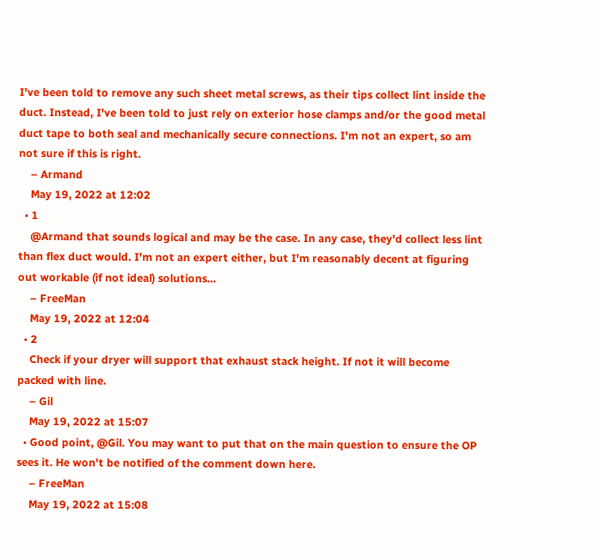I've been told to remove any such sheet metal screws, as their tips collect lint inside the duct. Instead, I've been told to just rely on exterior hose clamps and/or the good metal duct tape to both seal and mechanically secure connections. I'm not an expert, so am not sure if this is right.
    – Armand
    May 19, 2022 at 12:02
  • 1
    @Armand that sounds logical and may be the case. In any case, they'd collect less lint than flex duct would. I'm not an expert either, but I'm reasonably decent at figuring out workable (if not ideal) solutions...
    – FreeMan
    May 19, 2022 at 12:04
  • 2
    Check if your dryer will support that exhaust stack height. If not it will become packed with line.
    – Gil
    May 19, 2022 at 15:07
  • Good point, @Gil. You may want to put that on the main question to ensure the OP sees it. He won't be notified of the comment down here.
    – FreeMan
    May 19, 2022 at 15:08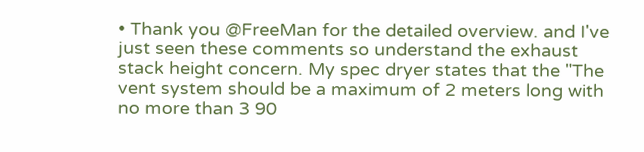• Thank you @FreeMan for the detailed overview. and I've just seen these comments so understand the exhaust stack height concern. My spec dryer states that the "The vent system should be a maximum of 2 meters long with no more than 3 90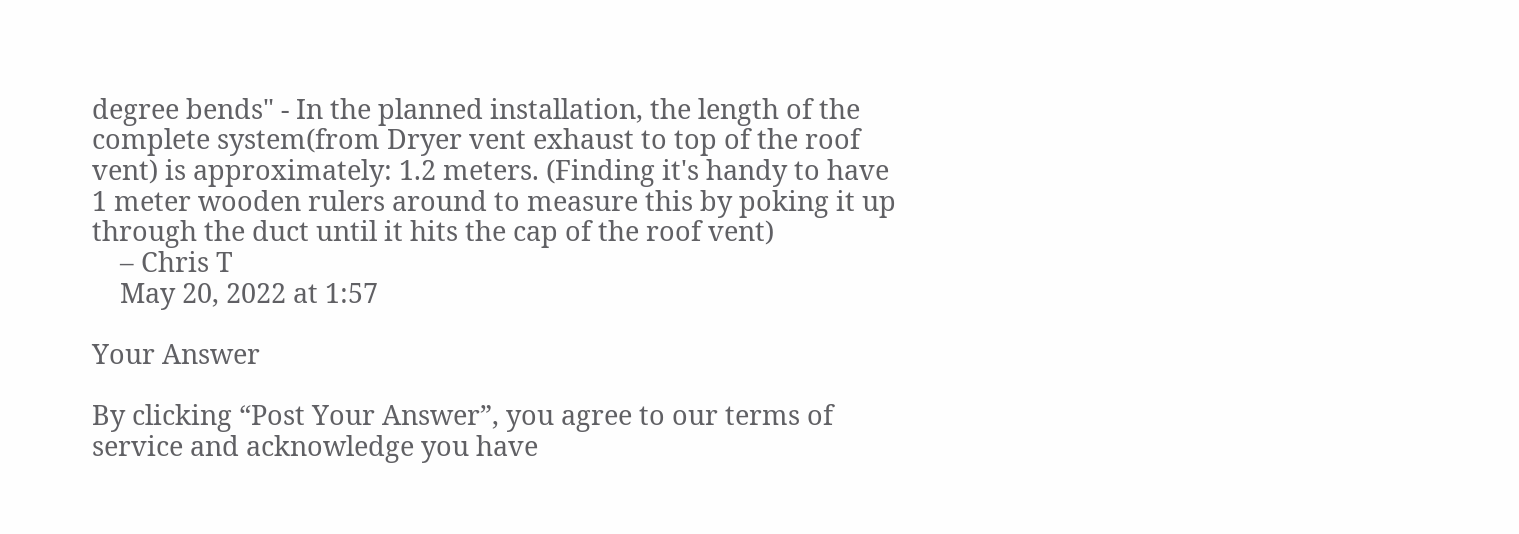degree bends" - In the planned installation, the length of the complete system(from Dryer vent exhaust to top of the roof vent) is approximately: 1.2 meters. (Finding it's handy to have 1 meter wooden rulers around to measure this by poking it up through the duct until it hits the cap of the roof vent)
    – Chris T
    May 20, 2022 at 1:57

Your Answer

By clicking “Post Your Answer”, you agree to our terms of service and acknowledge you have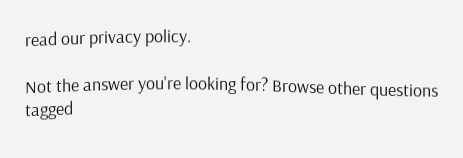read our privacy policy.

Not the answer you're looking for? Browse other questions tagged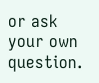or ask your own question.